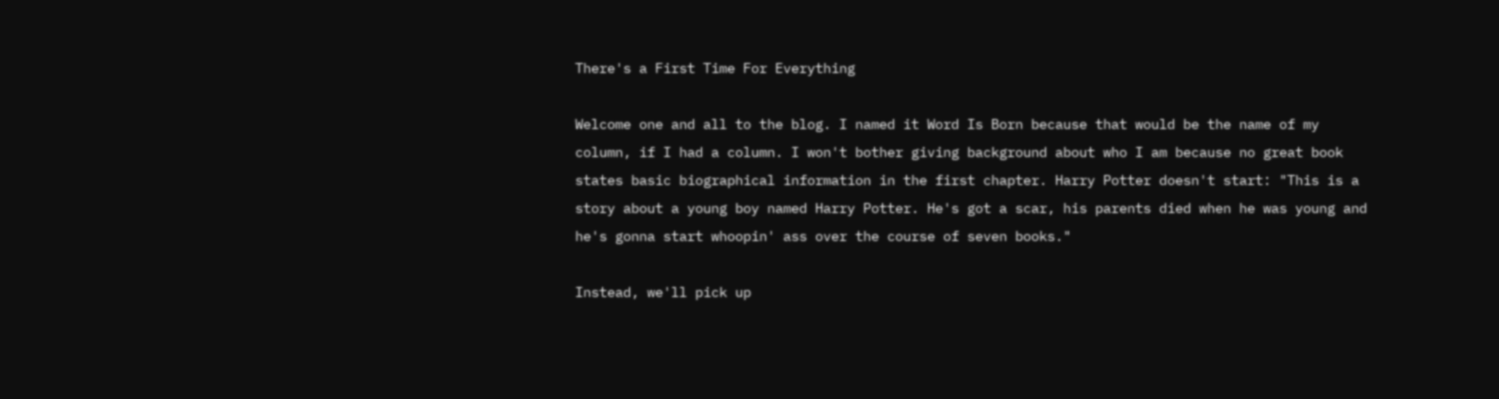There's a First Time For Everything

Welcome one and all to the blog. I named it Word Is Born because that would be the name of my column, if I had a column. I won't bother giving background about who I am because no great book states basic biographical information in the first chapter. Harry Potter doesn't start: "This is a story about a young boy named Harry Potter. He's got a scar, his parents died when he was young and he's gonna start whoopin' ass over the course of seven books."

Instead, we'll pick up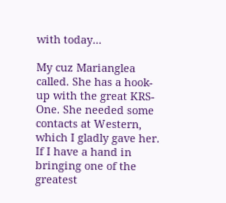with today...

My cuz Marianglea called. She has a hook-up with the great KRS-One. She needed some contacts at Western, which I gladly gave her. If I have a hand in bringing one of the greatest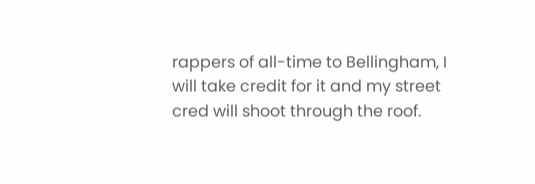rappers of all-time to Bellingham, I will take credit for it and my street cred will shoot through the roof.